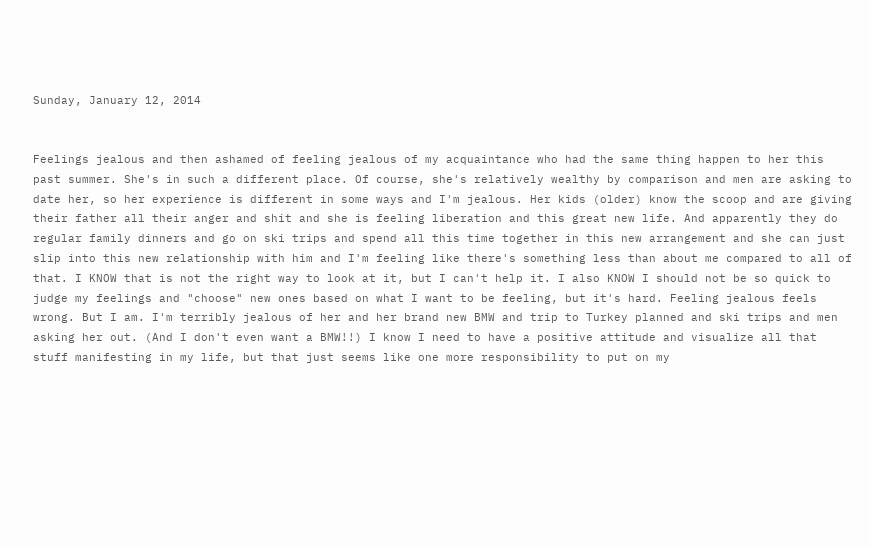Sunday, January 12, 2014


Feelings jealous and then ashamed of feeling jealous of my acquaintance who had the same thing happen to her this past summer. She's in such a different place. Of course, she's relatively wealthy by comparison and men are asking to date her, so her experience is different in some ways and I'm jealous. Her kids (older) know the scoop and are giving their father all their anger and shit and she is feeling liberation and this great new life. And apparently they do regular family dinners and go on ski trips and spend all this time together in this new arrangement and she can just slip into this new relationship with him and I'm feeling like there's something less than about me compared to all of that. I KNOW that is not the right way to look at it, but I can't help it. I also KNOW I should not be so quick to judge my feelings and "choose" new ones based on what I want to be feeling, but it's hard. Feeling jealous feels wrong. But I am. I'm terribly jealous of her and her brand new BMW and trip to Turkey planned and ski trips and men asking her out. (And I don't even want a BMW!!) I know I need to have a positive attitude and visualize all that stuff manifesting in my life, but that just seems like one more responsibility to put on my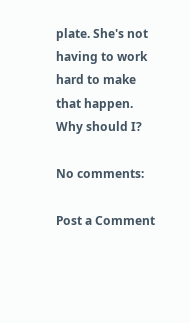plate. She's not having to work hard to make that happen. Why should I?

No comments:

Post a Comment